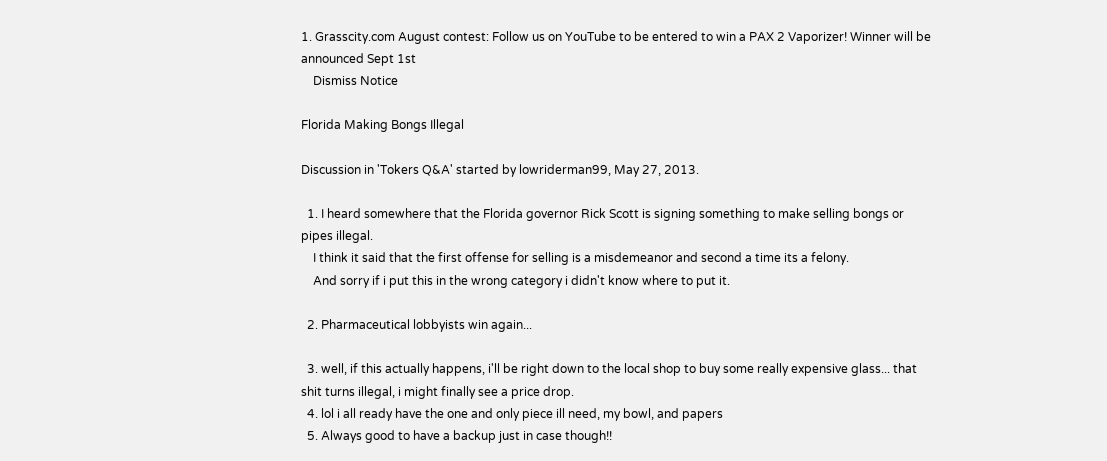1. Grasscity.com August contest: Follow us on YouTube to be entered to win a PAX 2 Vaporizer! Winner will be announced Sept 1st
    Dismiss Notice

Florida Making Bongs Illegal

Discussion in 'Tokers Q&A' started by lowriderman99, May 27, 2013.

  1. I heard somewhere that the Florida governor Rick Scott is signing something to make selling bongs or pipes illegal.
    I think it said that the first offense for selling is a misdemeanor and second a time its a felony.
    And sorry if i put this in the wrong category i didn't know where to put it.

  2. Pharmaceutical lobbyists win again...

  3. well, if this actually happens, i'll be right down to the local shop to buy some really expensive glass... that shit turns illegal, i might finally see a price drop.
  4. lol i all ready have the one and only piece ill need, my bowl, and papers
  5. Always good to have a backup just in case though!!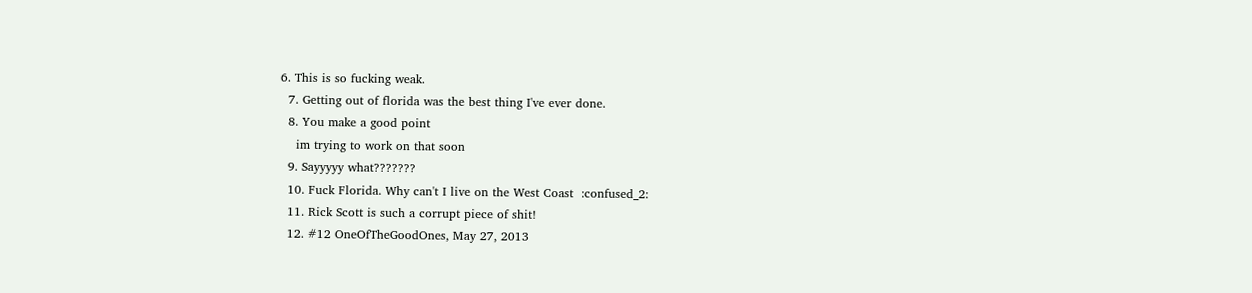6. This is so fucking weak.
  7. Getting out of florida was the best thing I've ever done.
  8. You make a good point
    im trying to work on that soon
  9. Sayyyyy what???????
  10. Fuck Florida. Why can't I live on the West Coast  :confused_2:
  11. Rick Scott is such a corrupt piece of shit!
  12. #12 OneOfTheGoodOnes, May 27, 2013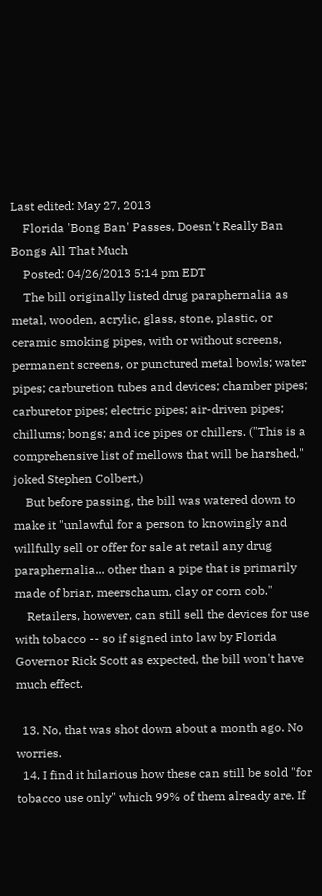Last edited: May 27, 2013
    Florida 'Bong Ban' Passes, Doesn't Really Ban Bongs All That Much
    Posted: 04/26/2013 5:14 pm EDT
    The bill originally listed drug paraphernalia as metal, wooden, acrylic, glass, stone, plastic, or ceramic smoking pipes, with or without screens, permanent screens, or punctured metal bowls; water pipes; carburetion tubes and devices; chamber pipes; carburetor pipes; electric pipes; air-driven pipes; chillums; bongs; and ice pipes or chillers. ("This is a comprehensive list of mellows that will be harshed," joked Stephen Colbert.)
    But before passing, the bill was watered down to make it "unlawful for a person to knowingly and willfully sell or offer for sale at retail any drug paraphernalia... other than a pipe that is primarily made of briar, meerschaum, clay or corn cob."
    Retailers, however, can still sell the devices for use with tobacco -- so if signed into law by Florida Governor Rick Scott as expected, the bill won't have much effect.

  13. No, that was shot down about a month ago. No worries.
  14. I find it hilarious how these can still be sold "for tobacco use only" which 99% of them already are. If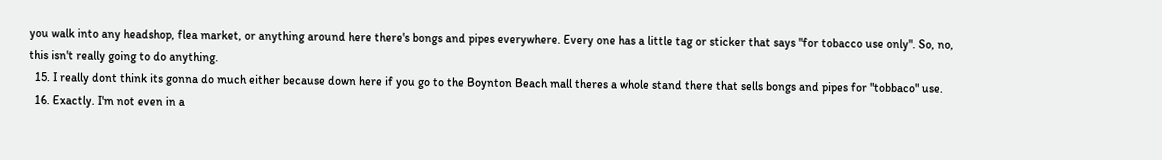you walk into any headshop, flea market, or anything around here there's bongs and pipes everywhere. Every one has a little tag or sticker that says "for tobacco use only". So, no, this isn't really going to do anything.
  15. I really dont think its gonna do much either because down here if you go to the Boynton Beach mall theres a whole stand there that sells bongs and pipes for "tobbaco" use.
  16. Exactly. I'm not even in a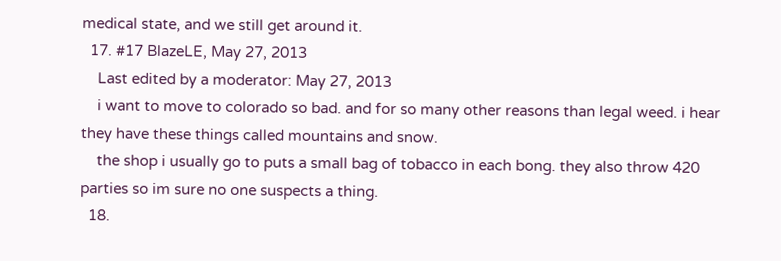medical state, and we still get around it.
  17. #17 BlazeLE, May 27, 2013
    Last edited by a moderator: May 27, 2013
    i want to move to colorado so bad. and for so many other reasons than legal weed. i hear they have these things called mountains and snow.
    the shop i usually go to puts a small bag of tobacco in each bong. they also throw 420 parties so im sure no one suspects a thing.
  18.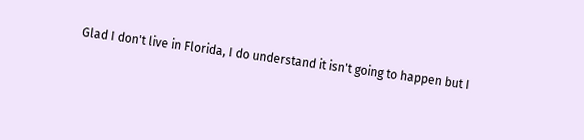Glad I don't live in Florida, I do understand it isn't going to happen but I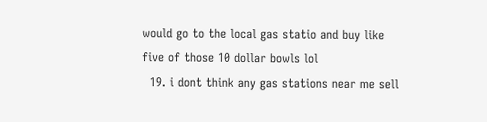would go to the local gas statio and buy like five of those 10 dollar bowls lol
  19. i dont think any gas stations near me sell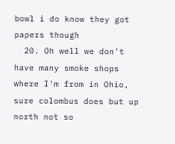bowl i do know they got papers though
  20. Oh well we don't have many smoke shops where I'm from in Ohio, sure colombus does but up north not so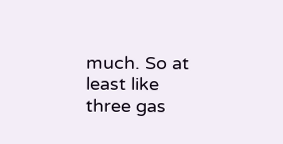much. So at least like three gas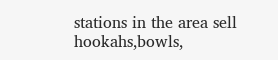stations in the area sell hookahs,bowls,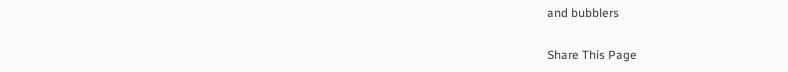and bubblers

Share This Page